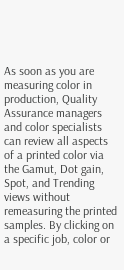As soon as you are measuring color in production, Quality Assurance managers and color specialists can review all aspects of a printed color via the Gamut, Dot gain, Spot, and Trending views without remeasuring the printed samples. By clicking on a specific job, color or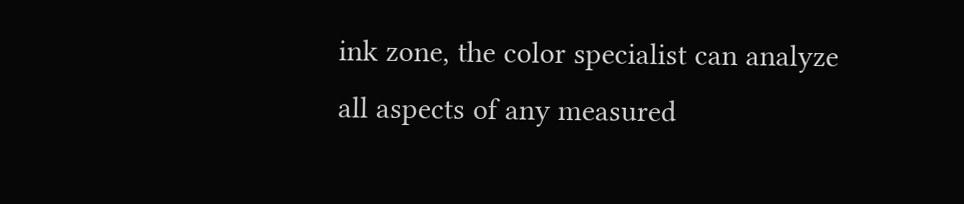ink zone, the color specialist can analyze all aspects of any measured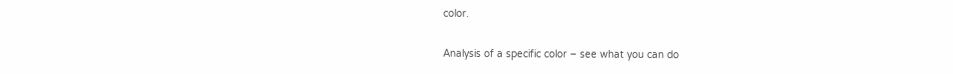color.

Analysis of a specific color – see what you can do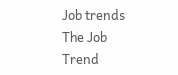Job trends
The Job Trend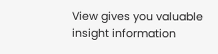View gives you valuable insight information